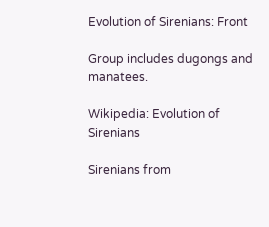Evolution of Sirenians: Front

Group includes dugongs and manatees.

Wikipedia: Evolution of Sirenians

Sirenians from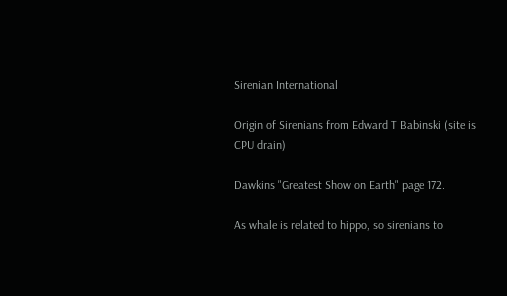Sirenian International

Origin of Sirenians from Edward T Babinski (site is CPU drain)

Dawkins "Greatest Show on Earth" page 172.

As whale is related to hippo, so sirenians to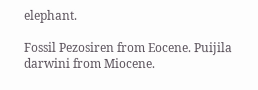elephant.

Fossil Pezosiren from Eocene. Puijila darwini from Miocene.